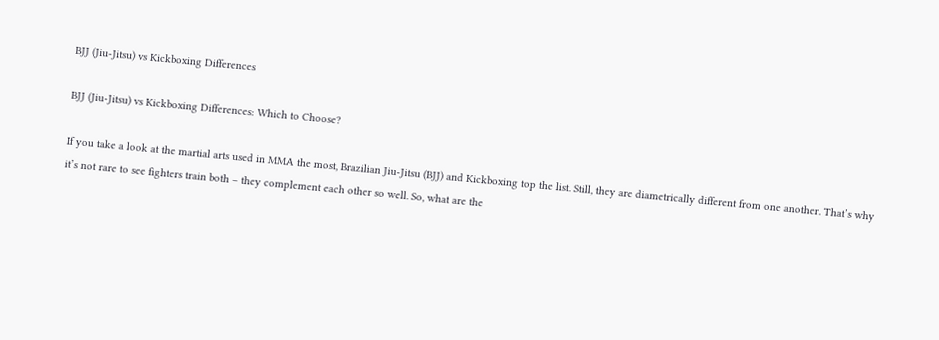BJJ (Jiu-Jitsu) vs Kickboxing Differences

BJJ (Jiu-Jitsu) vs Kickboxing Differences: Which to Choose?

If you take a look at the martial arts used in MMA the most, Brazilian Jiu-Jitsu (BJJ) and Kickboxing top the list. Still, they are diametrically different from one another. That’s why it’s not rare to see fighters train both – they complement each other so well. So, what are the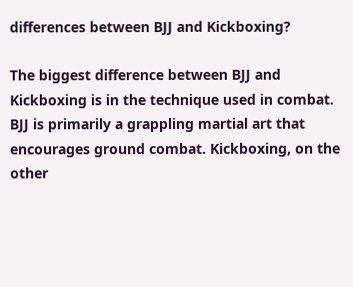differences between BJJ and Kickboxing?

The biggest difference between BJJ and Kickboxing is in the technique used in combat. BJJ is primarily a grappling martial art that encourages ground combat. Kickboxing, on the other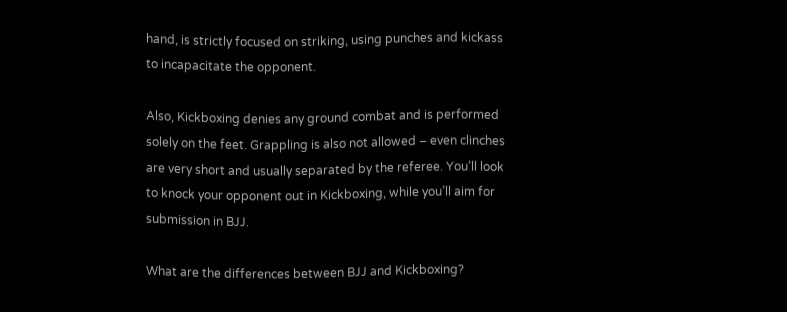hand, is strictly focused on striking, using punches and kickass to incapacitate the opponent.

Also, Kickboxing denies any ground combat and is performed solely on the feet. Grappling is also not allowed – even clinches are very short and usually separated by the referee. You’ll look to knock your opponent out in Kickboxing, while you’ll aim for submission in BJJ.

What are the differences between BJJ and Kickboxing?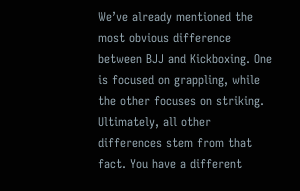We’ve already mentioned the most obvious difference between BJJ and Kickboxing. One is focused on grappling, while the other focuses on striking. Ultimately, all other differences stem from that fact. You have a different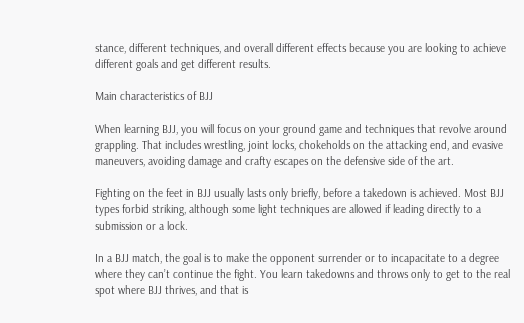stance, different techniques, and overall different effects because you are looking to achieve different goals and get different results.

Main characteristics of BJJ

When learning BJJ, you will focus on your ground game and techniques that revolve around grappling. That includes wrestling, joint locks, chokeholds on the attacking end, and evasive maneuvers, avoiding damage and crafty escapes on the defensive side of the art.

Fighting on the feet in BJJ usually lasts only briefly, before a takedown is achieved. Most BJJ types forbid striking, although some light techniques are allowed if leading directly to a submission or a lock.

In a BJJ match, the goal is to make the opponent surrender or to incapacitate to a degree where they can’t continue the fight. You learn takedowns and throws only to get to the real spot where BJJ thrives, and that is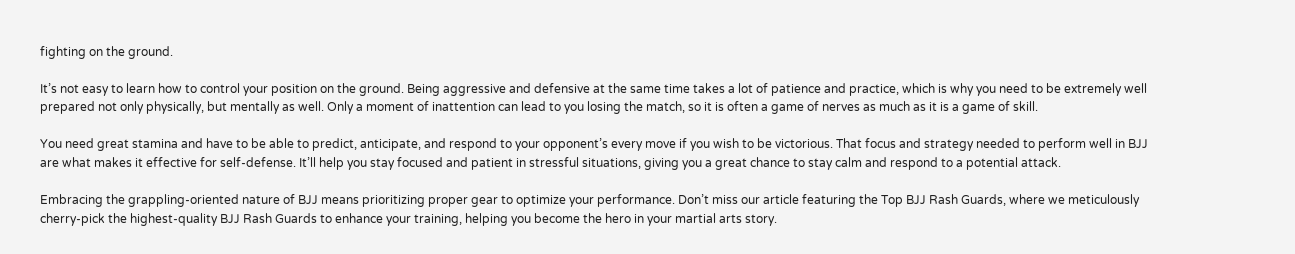fighting on the ground.

It’s not easy to learn how to control your position on the ground. Being aggressive and defensive at the same time takes a lot of patience and practice, which is why you need to be extremely well prepared not only physically, but mentally as well. Only a moment of inattention can lead to you losing the match, so it is often a game of nerves as much as it is a game of skill.

You need great stamina and have to be able to predict, anticipate, and respond to your opponent’s every move if you wish to be victorious. That focus and strategy needed to perform well in BJJ are what makes it effective for self-defense. It’ll help you stay focused and patient in stressful situations, giving you a great chance to stay calm and respond to a potential attack.

Embracing the grappling-oriented nature of BJJ means prioritizing proper gear to optimize your performance. Don’t miss our article featuring the Top BJJ Rash Guards, where we meticulously cherry-pick the highest-quality BJJ Rash Guards to enhance your training, helping you become the hero in your martial arts story.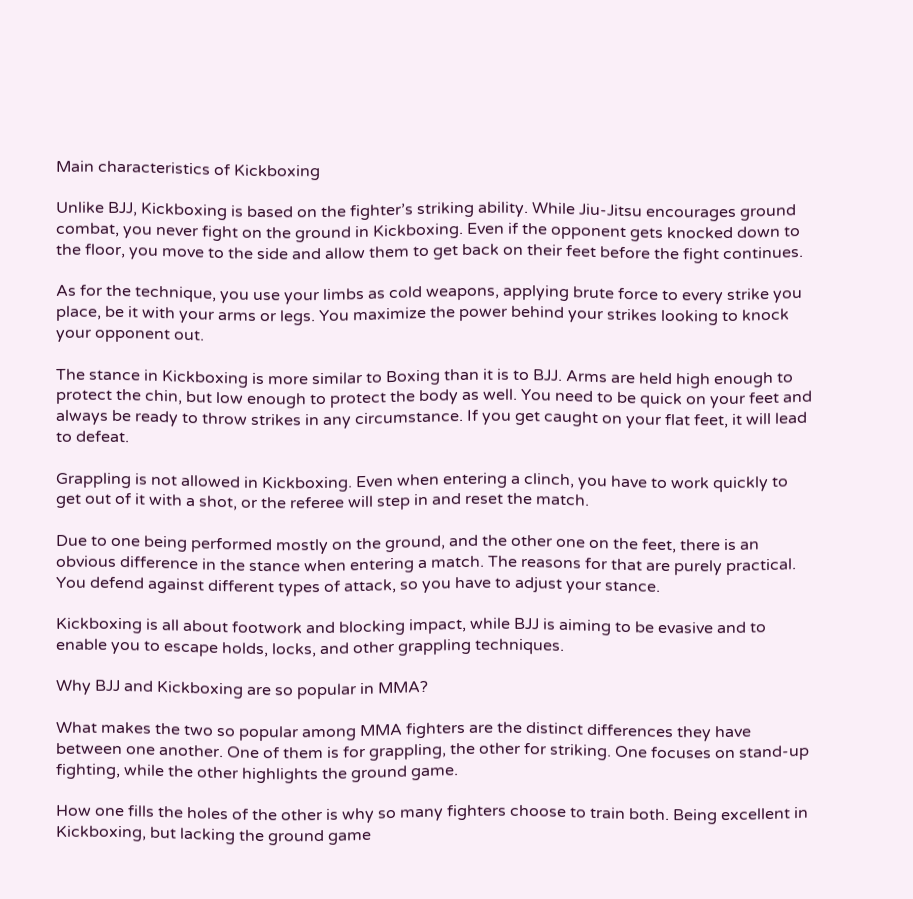Main characteristics of Kickboxing

Unlike BJJ, Kickboxing is based on the fighter’s striking ability. While Jiu-Jitsu encourages ground combat, you never fight on the ground in Kickboxing. Even if the opponent gets knocked down to the floor, you move to the side and allow them to get back on their feet before the fight continues.

As for the technique, you use your limbs as cold weapons, applying brute force to every strike you place, be it with your arms or legs. You maximize the power behind your strikes looking to knock your opponent out.

The stance in Kickboxing is more similar to Boxing than it is to BJJ. Arms are held high enough to protect the chin, but low enough to protect the body as well. You need to be quick on your feet and always be ready to throw strikes in any circumstance. If you get caught on your flat feet, it will lead to defeat.

Grappling is not allowed in Kickboxing. Even when entering a clinch, you have to work quickly to get out of it with a shot, or the referee will step in and reset the match.

Due to one being performed mostly on the ground, and the other one on the feet, there is an obvious difference in the stance when entering a match. The reasons for that are purely practical. You defend against different types of attack, so you have to adjust your stance.

Kickboxing is all about footwork and blocking impact, while BJJ is aiming to be evasive and to enable you to escape holds, locks, and other grappling techniques.

Why BJJ and Kickboxing are so popular in MMA?

What makes the two so popular among MMA fighters are the distinct differences they have between one another. One of them is for grappling, the other for striking. One focuses on stand-up fighting, while the other highlights the ground game.

How one fills the holes of the other is why so many fighters choose to train both. Being excellent in Kickboxing, but lacking the ground game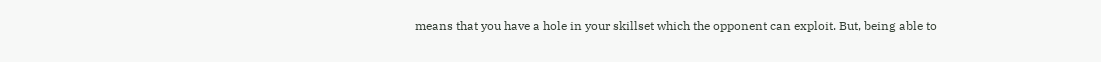means that you have a hole in your skillset which the opponent can exploit. But, being able to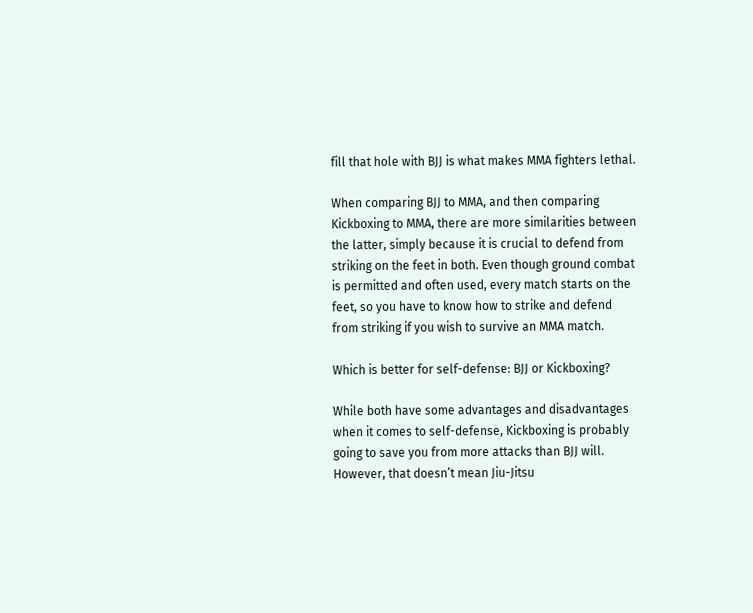fill that hole with BJJ is what makes MMA fighters lethal.

When comparing BJJ to MMA, and then comparing Kickboxing to MMA, there are more similarities between the latter, simply because it is crucial to defend from striking on the feet in both. Even though ground combat is permitted and often used, every match starts on the feet, so you have to know how to strike and defend from striking if you wish to survive an MMA match.

Which is better for self-defense: BJJ or Kickboxing?

While both have some advantages and disadvantages when it comes to self-defense, Kickboxing is probably going to save you from more attacks than BJJ will. However, that doesn’t mean Jiu-Jitsu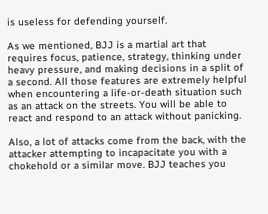is useless for defending yourself.

As we mentioned, BJJ is a martial art that requires focus, patience, strategy, thinking under heavy pressure, and making decisions in a split of a second. All those features are extremely helpful when encountering a life-or-death situation such as an attack on the streets. You will be able to react and respond to an attack without panicking.

Also, a lot of attacks come from the back, with the attacker attempting to incapacitate you with a chokehold or a similar move. BJJ teaches you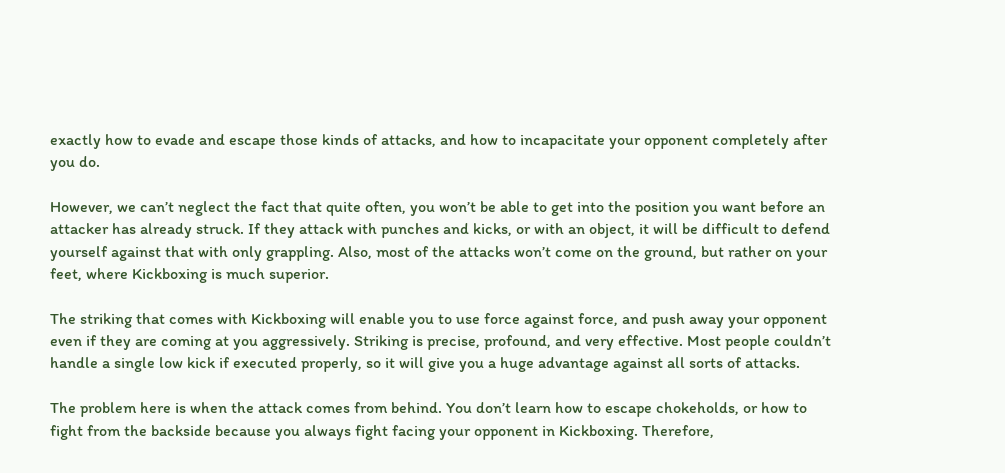exactly how to evade and escape those kinds of attacks, and how to incapacitate your opponent completely after you do.

However, we can’t neglect the fact that quite often, you won’t be able to get into the position you want before an attacker has already struck. If they attack with punches and kicks, or with an object, it will be difficult to defend yourself against that with only grappling. Also, most of the attacks won’t come on the ground, but rather on your feet, where Kickboxing is much superior.

The striking that comes with Kickboxing will enable you to use force against force, and push away your opponent even if they are coming at you aggressively. Striking is precise, profound, and very effective. Most people couldn’t handle a single low kick if executed properly, so it will give you a huge advantage against all sorts of attacks.

The problem here is when the attack comes from behind. You don’t learn how to escape chokeholds, or how to fight from the backside because you always fight facing your opponent in Kickboxing. Therefore,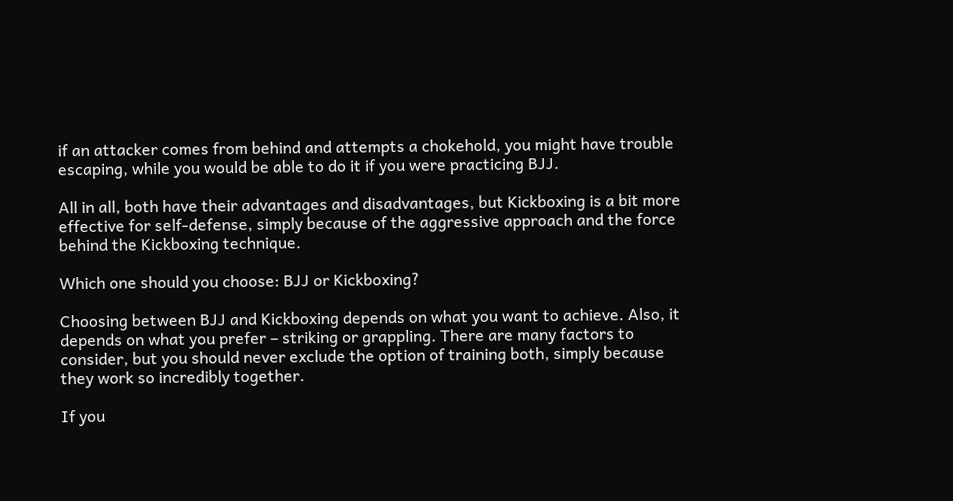if an attacker comes from behind and attempts a chokehold, you might have trouble escaping, while you would be able to do it if you were practicing BJJ.

All in all, both have their advantages and disadvantages, but Kickboxing is a bit more effective for self-defense, simply because of the aggressive approach and the force behind the Kickboxing technique.

Which one should you choose: BJJ or Kickboxing?

Choosing between BJJ and Kickboxing depends on what you want to achieve. Also, it depends on what you prefer – striking or grappling. There are many factors to consider, but you should never exclude the option of training both, simply because they work so incredibly together.

If you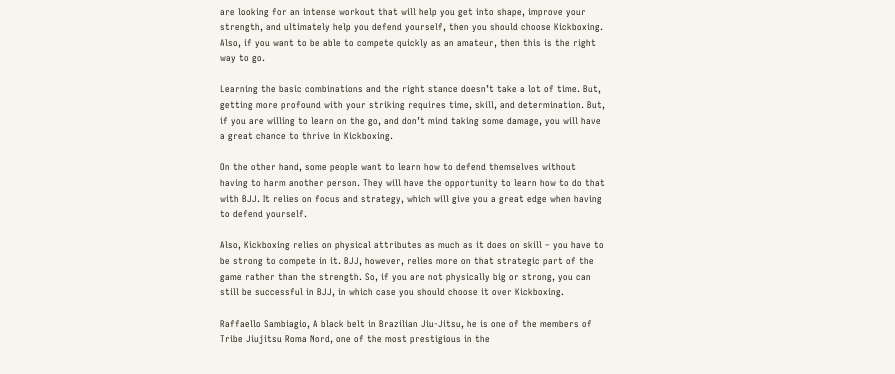are looking for an intense workout that will help you get into shape, improve your strength, and ultimately help you defend yourself, then you should choose Kickboxing. Also, if you want to be able to compete quickly as an amateur, then this is the right way to go.

Learning the basic combinations and the right stance doesn’t take a lot of time. But, getting more profound with your striking requires time, skill, and determination. But, if you are willing to learn on the go, and don’t mind taking some damage, you will have a great chance to thrive in Kickboxing.

On the other hand, some people want to learn how to defend themselves without having to harm another person. They will have the opportunity to learn how to do that with BJJ. It relies on focus and strategy, which will give you a great edge when having to defend yourself.

Also, Kickboxing relies on physical attributes as much as it does on skill – you have to be strong to compete in it. BJJ, however, relies more on that strategic part of the game rather than the strength. So, if you are not physically big or strong, you can still be successful in BJJ, in which case you should choose it over Kickboxing.

Raffaello Sambiagio, A black belt in Brazilian Jiu-Jitsu, he is one of the members of Tribe Jiujitsu Roma Nord, one of the most prestigious in the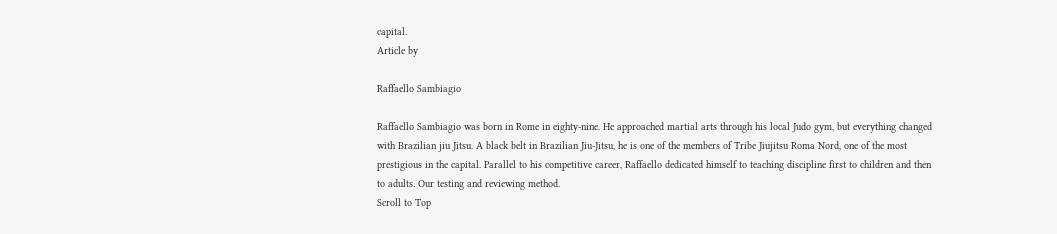capital.
Article by

Raffaello Sambiagio

Raffaello Sambiagio was born in Rome in eighty-nine. He approached martial arts through his local Judo gym, but everything changed with Brazilian jiu Jitsu. A black belt in Brazilian Jiu-Jitsu, he is one of the members of Tribe Jiujitsu Roma Nord, one of the most prestigious in the capital. Parallel to his competitive career, Raffaello dedicated himself to teaching discipline first to children and then to adults. Our testing and reviewing method.
Scroll to Top